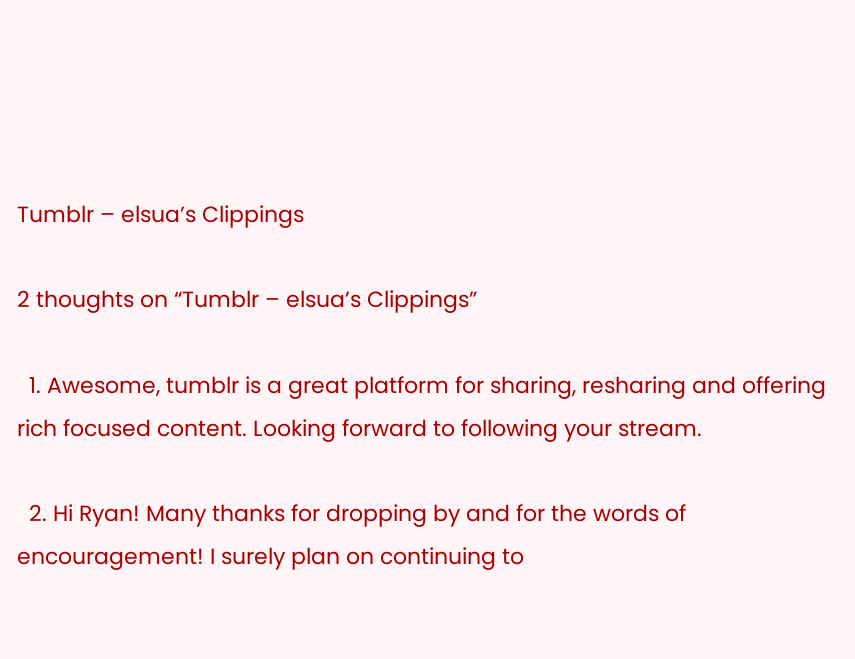Tumblr – elsua’s Clippings

2 thoughts on “Tumblr – elsua’s Clippings”

  1. Awesome, tumblr is a great platform for sharing, resharing and offering rich focused content. Looking forward to following your stream.

  2. Hi Ryan! Many thanks for dropping by and for the words of encouragement! I surely plan on continuing to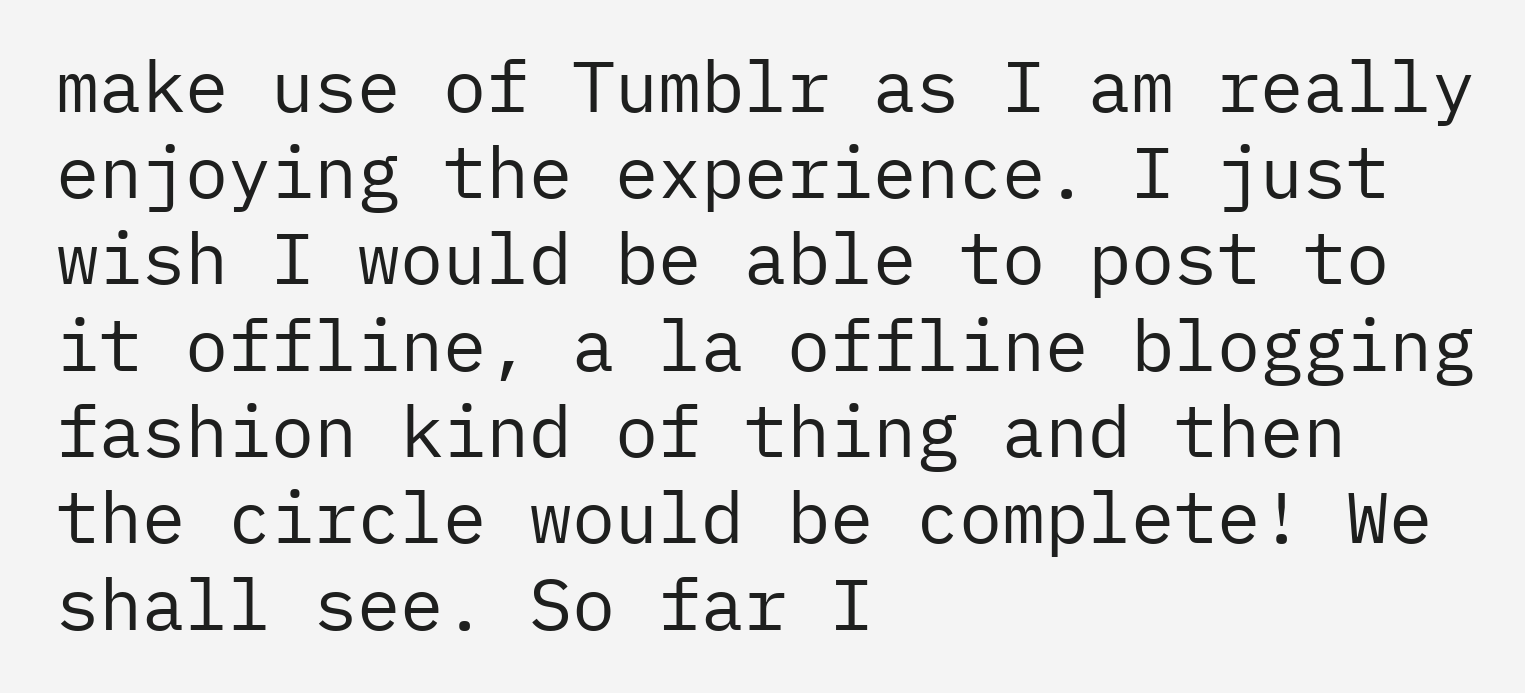make use of Tumblr as I am really enjoying the experience. I just wish I would be able to post to it offline, a la offline blogging fashion kind of thing and then the circle would be complete! We shall see. So far I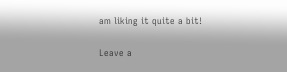am liking it quite a bit!

Leave a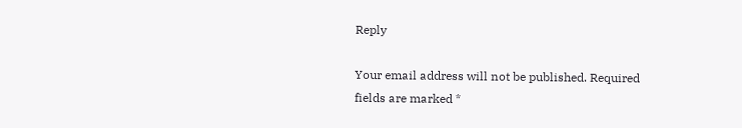Reply

Your email address will not be published. Required fields are marked *